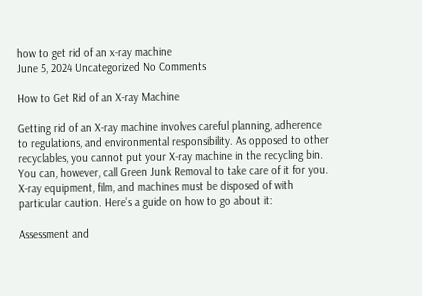how to get rid of an x-ray machine
June 5, 2024 Uncategorized No Comments

How to Get Rid of an X-ray Machine

Getting rid of an X-ray machine involves careful planning, adherence to regulations, and environmental responsibility. As opposed to other recyclables, you cannot put your X-ray machine in the recycling bin. You can, however, call Green Junk Removal to take care of it for you. X-ray equipment, film, and machines must be disposed of with particular caution. Here’s a guide on how to go about it:

Assessment and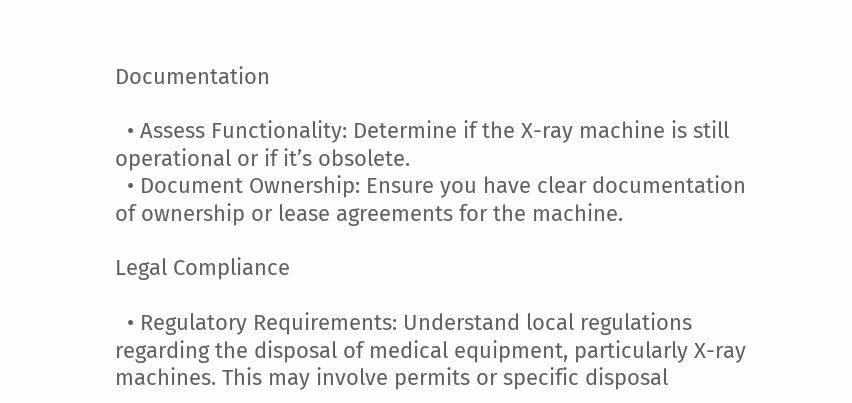Documentation

  • Assess Functionality: Determine if the X-ray machine is still operational or if it’s obsolete.
  • Document Ownership: Ensure you have clear documentation of ownership or lease agreements for the machine.

Legal Compliance

  • Regulatory Requirements: Understand local regulations regarding the disposal of medical equipment, particularly X-ray machines. This may involve permits or specific disposal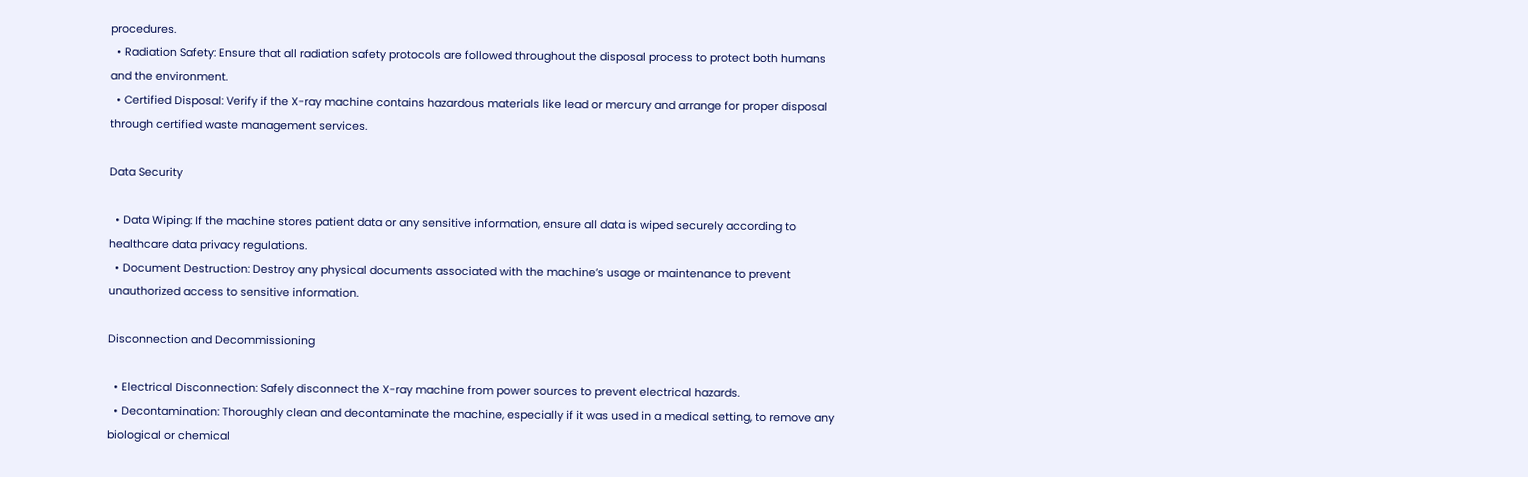procedures.
  • Radiation Safety: Ensure that all radiation safety protocols are followed throughout the disposal process to protect both humans and the environment.
  • Certified Disposal: Verify if the X-ray machine contains hazardous materials like lead or mercury and arrange for proper disposal through certified waste management services.

Data Security

  • Data Wiping: If the machine stores patient data or any sensitive information, ensure all data is wiped securely according to healthcare data privacy regulations.
  • Document Destruction: Destroy any physical documents associated with the machine’s usage or maintenance to prevent unauthorized access to sensitive information.

Disconnection and Decommissioning

  • Electrical Disconnection: Safely disconnect the X-ray machine from power sources to prevent electrical hazards.
  • Decontamination: Thoroughly clean and decontaminate the machine, especially if it was used in a medical setting, to remove any biological or chemical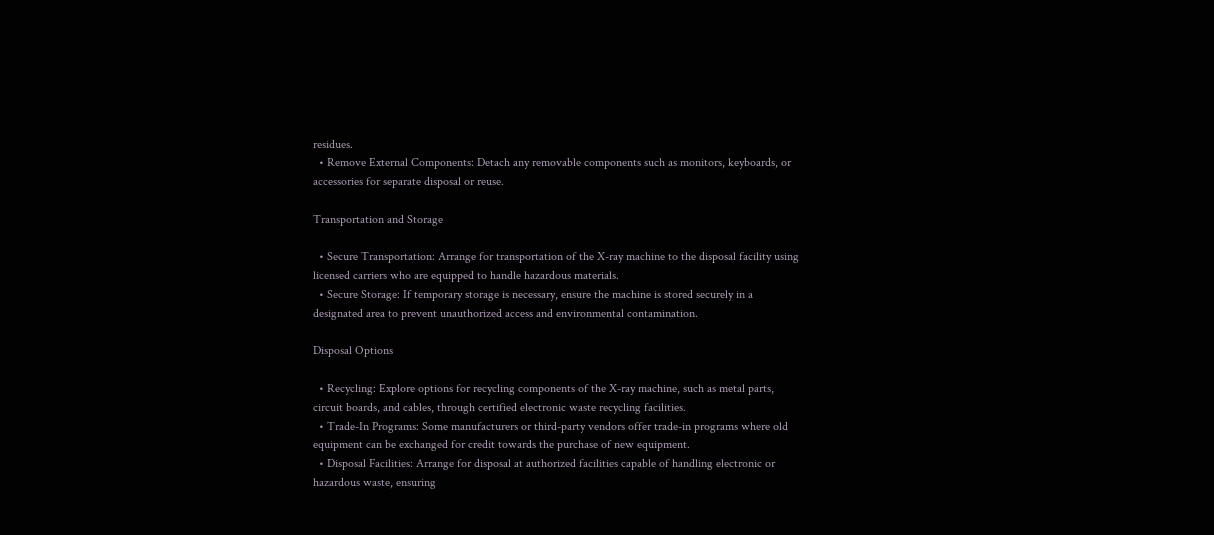residues.
  • Remove External Components: Detach any removable components such as monitors, keyboards, or accessories for separate disposal or reuse.

Transportation and Storage

  • Secure Transportation: Arrange for transportation of the X-ray machine to the disposal facility using licensed carriers who are equipped to handle hazardous materials.
  • Secure Storage: If temporary storage is necessary, ensure the machine is stored securely in a designated area to prevent unauthorized access and environmental contamination.

Disposal Options

  • Recycling: Explore options for recycling components of the X-ray machine, such as metal parts, circuit boards, and cables, through certified electronic waste recycling facilities.
  • Trade-In Programs: Some manufacturers or third-party vendors offer trade-in programs where old equipment can be exchanged for credit towards the purchase of new equipment.
  • Disposal Facilities: Arrange for disposal at authorized facilities capable of handling electronic or hazardous waste, ensuring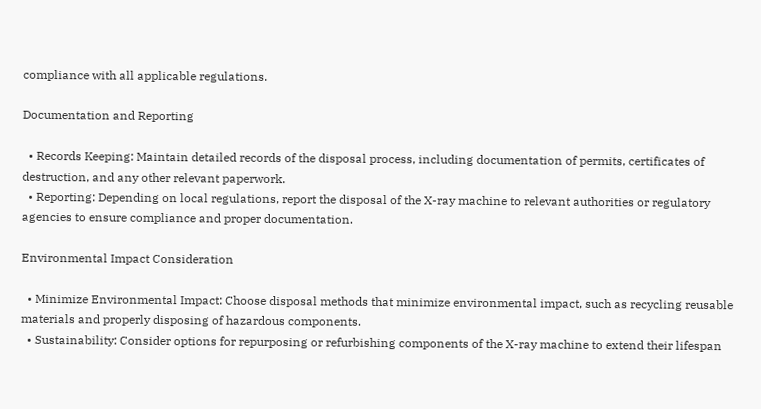compliance with all applicable regulations.

Documentation and Reporting

  • Records Keeping: Maintain detailed records of the disposal process, including documentation of permits, certificates of destruction, and any other relevant paperwork.
  • Reporting: Depending on local regulations, report the disposal of the X-ray machine to relevant authorities or regulatory agencies to ensure compliance and proper documentation.

Environmental Impact Consideration

  • Minimize Environmental Impact: Choose disposal methods that minimize environmental impact, such as recycling reusable materials and properly disposing of hazardous components.
  • Sustainability: Consider options for repurposing or refurbishing components of the X-ray machine to extend their lifespan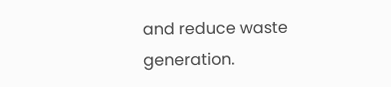and reduce waste generation.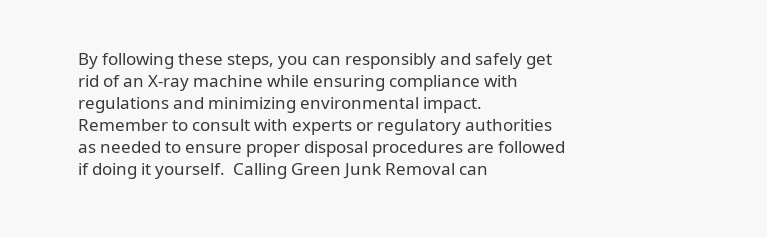By following these steps, you can responsibly and safely get rid of an X-ray machine while ensuring compliance with regulations and minimizing environmental impact. Remember to consult with experts or regulatory authorities as needed to ensure proper disposal procedures are followed if doing it yourself.  Calling Green Junk Removal can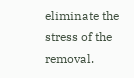eliminate the stress of the removal.